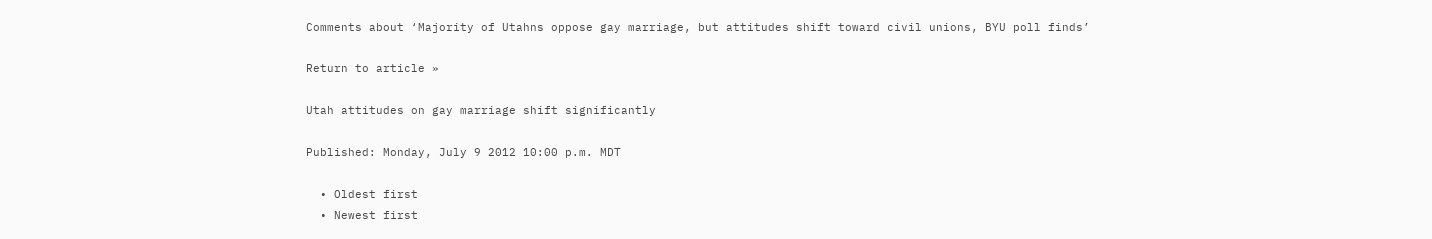Comments about ‘Majority of Utahns oppose gay marriage, but attitudes shift toward civil unions, BYU poll finds’

Return to article »

Utah attitudes on gay marriage shift significantly

Published: Monday, July 9 2012 10:00 p.m. MDT

  • Oldest first
  • Newest first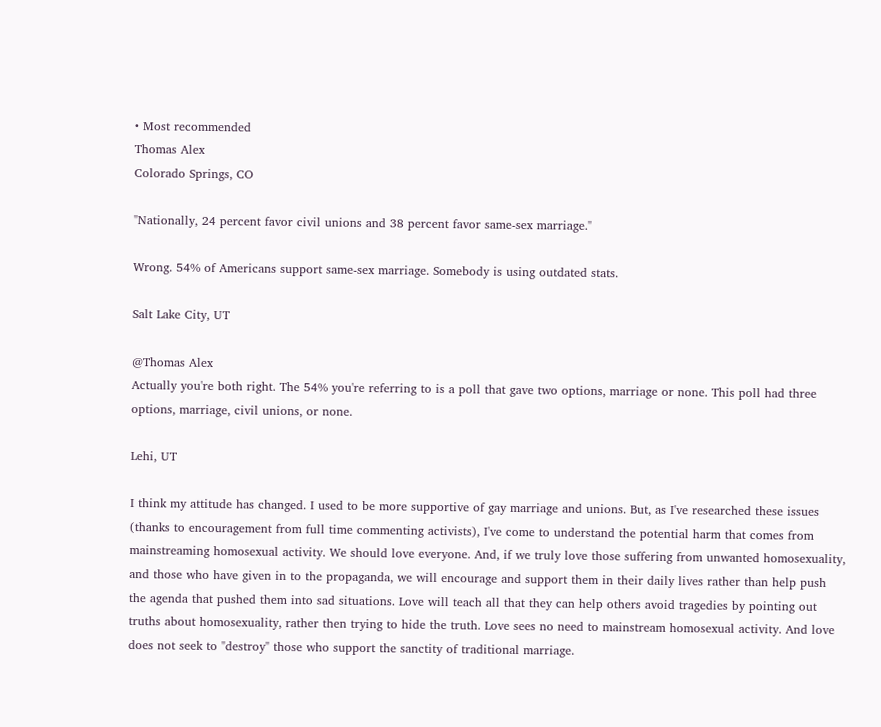• Most recommended
Thomas Alex
Colorado Springs, CO

"Nationally, 24 percent favor civil unions and 38 percent favor same-sex marriage."

Wrong. 54% of Americans support same-sex marriage. Somebody is using outdated stats.

Salt Lake City, UT

@Thomas Alex
Actually you're both right. The 54% you're referring to is a poll that gave two options, marriage or none. This poll had three options, marriage, civil unions, or none.

Lehi, UT

I think my attitude has changed. I used to be more supportive of gay marriage and unions. But, as I've researched these issues (thanks to encouragement from full time commenting activists), I've come to understand the potential harm that comes from mainstreaming homosexual activity. We should love everyone. And, if we truly love those suffering from unwanted homosexuality, and those who have given in to the propaganda, we will encourage and support them in their daily lives rather than help push the agenda that pushed them into sad situations. Love will teach all that they can help others avoid tragedies by pointing out truths about homosexuality, rather then trying to hide the truth. Love sees no need to mainstream homosexual activity. And love does not seek to "destroy" those who support the sanctity of traditional marriage.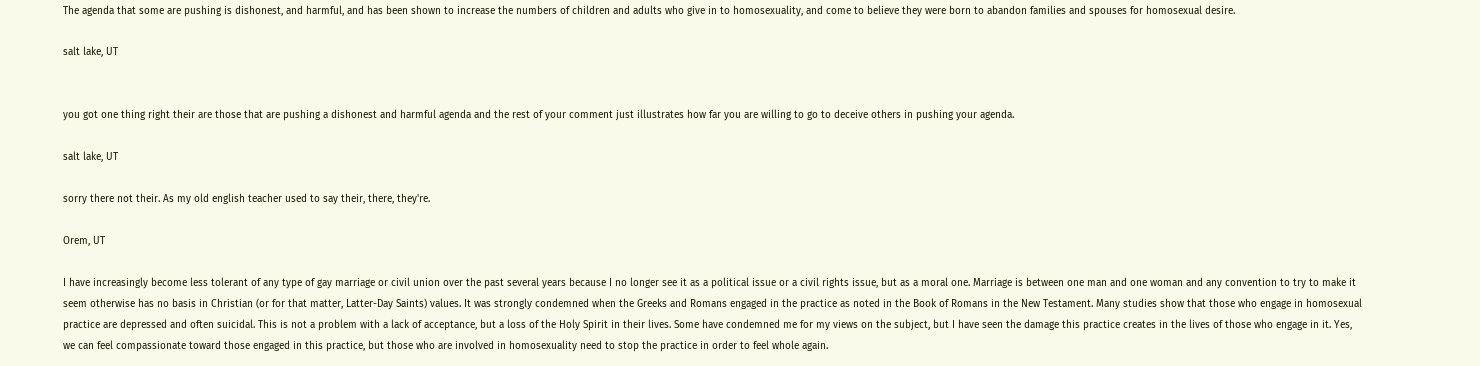The agenda that some are pushing is dishonest, and harmful, and has been shown to increase the numbers of children and adults who give in to homosexuality, and come to believe they were born to abandon families and spouses for homosexual desire.

salt lake, UT


you got one thing right their are those that are pushing a dishonest and harmful agenda and the rest of your comment just illustrates how far you are willing to go to deceive others in pushing your agenda.

salt lake, UT

sorry there not their. As my old english teacher used to say their, there, they're.

Orem, UT

I have increasingly become less tolerant of any type of gay marriage or civil union over the past several years because I no longer see it as a political issue or a civil rights issue, but as a moral one. Marriage is between one man and one woman and any convention to try to make it seem otherwise has no basis in Christian (or for that matter, Latter-Day Saints) values. It was strongly condemned when the Greeks and Romans engaged in the practice as noted in the Book of Romans in the New Testament. Many studies show that those who engage in homosexual practice are depressed and often suicidal. This is not a problem with a lack of acceptance, but a loss of the Holy Spirit in their lives. Some have condemned me for my views on the subject, but I have seen the damage this practice creates in the lives of those who engage in it. Yes, we can feel compassionate toward those engaged in this practice, but those who are involved in homosexuality need to stop the practice in order to feel whole again.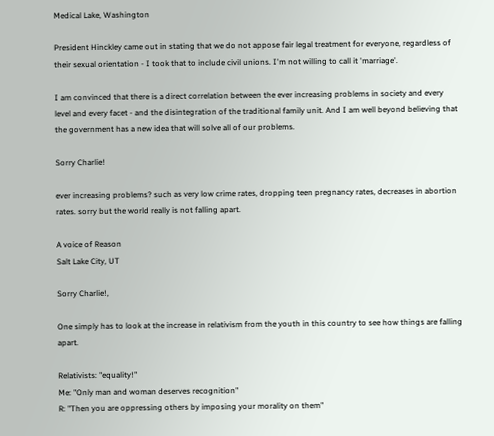Medical Lake, Washington

President Hinckley came out in stating that we do not appose fair legal treatment for everyone, regardless of their sexual orientation - I took that to include civil unions. I'm not willing to call it 'marriage'.

I am convinced that there is a direct correlation between the ever increasing problems in society and every level and every facet - and the disintegration of the traditional family unit. And I am well beyond believing that the government has a new idea that will solve all of our problems.

Sorry Charlie!

ever increasing problems? such as very low crime rates, dropping teen pregnancy rates, decreases in abortion rates. sorry but the world really is not falling apart.

A voice of Reason
Salt Lake City, UT

Sorry Charlie!,

One simply has to look at the increase in relativism from the youth in this country to see how things are falling apart.

Relativists: "equality!"
Me: "Only man and woman deserves recognition"
R: "Then you are oppressing others by imposing your morality on them"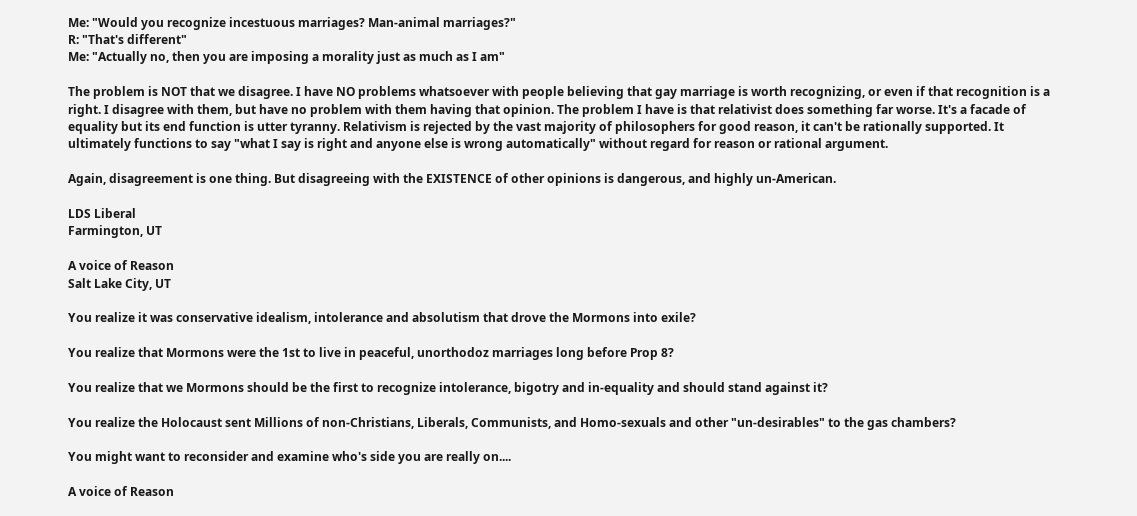Me: "Would you recognize incestuous marriages? Man-animal marriages?"
R: "That's different"
Me: "Actually no, then you are imposing a morality just as much as I am"

The problem is NOT that we disagree. I have NO problems whatsoever with people believing that gay marriage is worth recognizing, or even if that recognition is a right. I disagree with them, but have no problem with them having that opinion. The problem I have is that relativist does something far worse. It's a facade of equality but its end function is utter tyranny. Relativism is rejected by the vast majority of philosophers for good reason, it can't be rationally supported. It ultimately functions to say "what I say is right and anyone else is wrong automatically" without regard for reason or rational argument.

Again, disagreement is one thing. But disagreeing with the EXISTENCE of other opinions is dangerous, and highly un-American.

LDS Liberal
Farmington, UT

A voice of Reason
Salt Lake City, UT

You realize it was conservative idealism, intolerance and absolutism that drove the Mormons into exile?

You realize that Mormons were the 1st to live in peaceful, unorthodoz marriages long before Prop 8?

You realize that we Mormons should be the first to recognize intolerance, bigotry and in-equality and should stand against it?

You realize the Holocaust sent Millions of non-Christians, Liberals, Communists, and Homo-sexuals and other "un-desirables" to the gas chambers?

You might want to reconsider and examine who's side you are really on....

A voice of Reason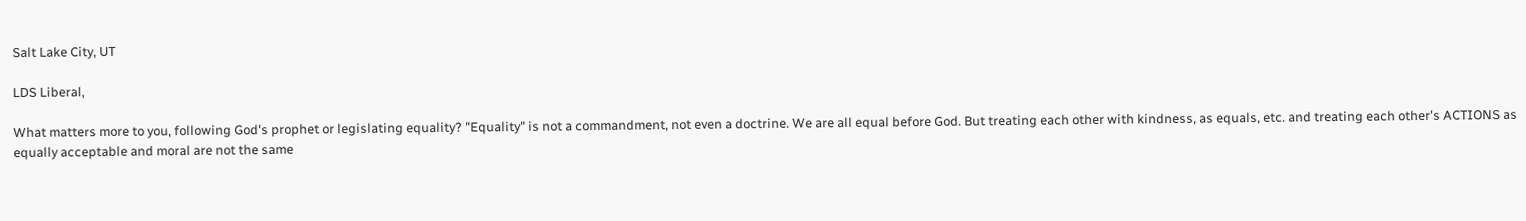Salt Lake City, UT

LDS Liberal,

What matters more to you, following God's prophet or legislating equality? "Equality" is not a commandment, not even a doctrine. We are all equal before God. But treating each other with kindness, as equals, etc. and treating each other's ACTIONS as equally acceptable and moral are not the same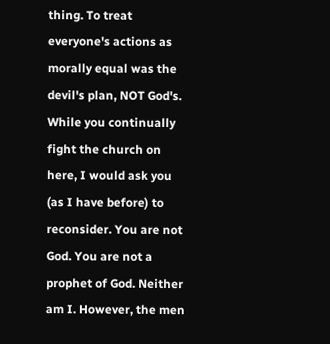thing. To treat everyone's actions as morally equal was the devil's plan, NOT God's. While you continually fight the church on here, I would ask you (as I have before) to reconsider. You are not God. You are not a prophet of God. Neither am I. However, the men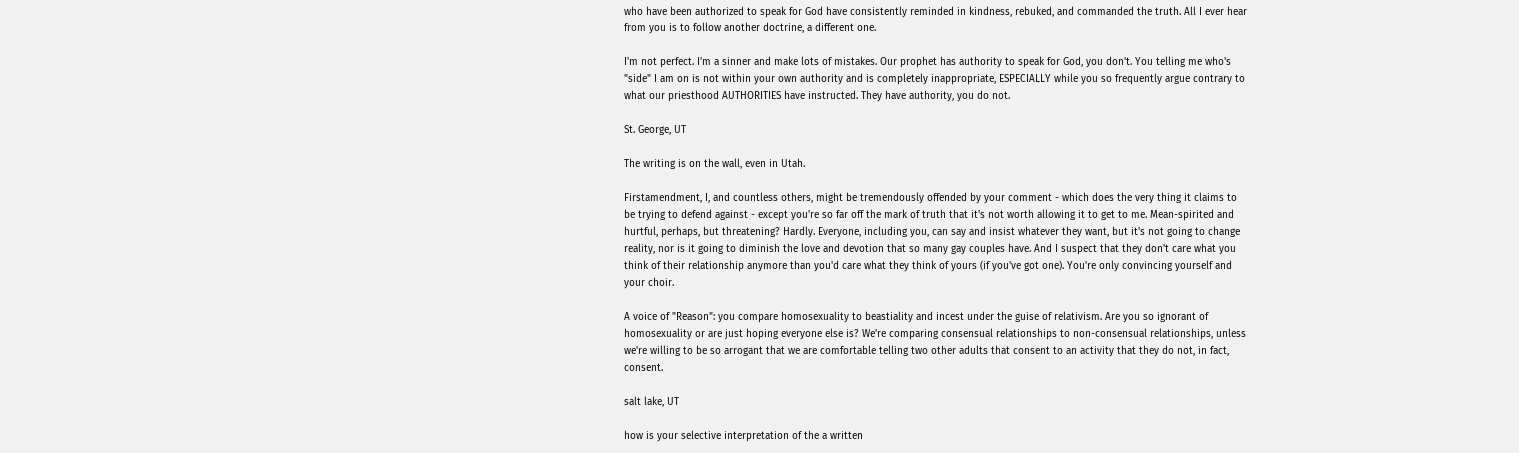who have been authorized to speak for God have consistently reminded in kindness, rebuked, and commanded the truth. All I ever hear from you is to follow another doctrine, a different one.

I'm not perfect. I'm a sinner and make lots of mistakes. Our prophet has authority to speak for God, you don't. You telling me who's "side" I am on is not within your own authority and is completely inappropriate, ESPECIALLY while you so frequently argue contrary to what our priesthood AUTHORITIES have instructed. They have authority, you do not.

St. George, UT

The writing is on the wall, even in Utah.

Firstamendment, I, and countless others, might be tremendously offended by your comment - which does the very thing it claims to be trying to defend against - except you're so far off the mark of truth that it's not worth allowing it to get to me. Mean-spirited and hurtful, perhaps, but threatening? Hardly. Everyone, including you, can say and insist whatever they want, but it's not going to change reality, nor is it going to diminish the love and devotion that so many gay couples have. And I suspect that they don't care what you think of their relationship anymore than you'd care what they think of yours (if you've got one). You're only convincing yourself and your choir.

A voice of "Reason": you compare homosexuality to beastiality and incest under the guise of relativism. Are you so ignorant of homosexuality or are just hoping everyone else is? We're comparing consensual relationships to non-consensual relationships, unless we're willing to be so arrogant that we are comfortable telling two other adults that consent to an activity that they do not, in fact, consent.

salt lake, UT

how is your selective interpretation of the a written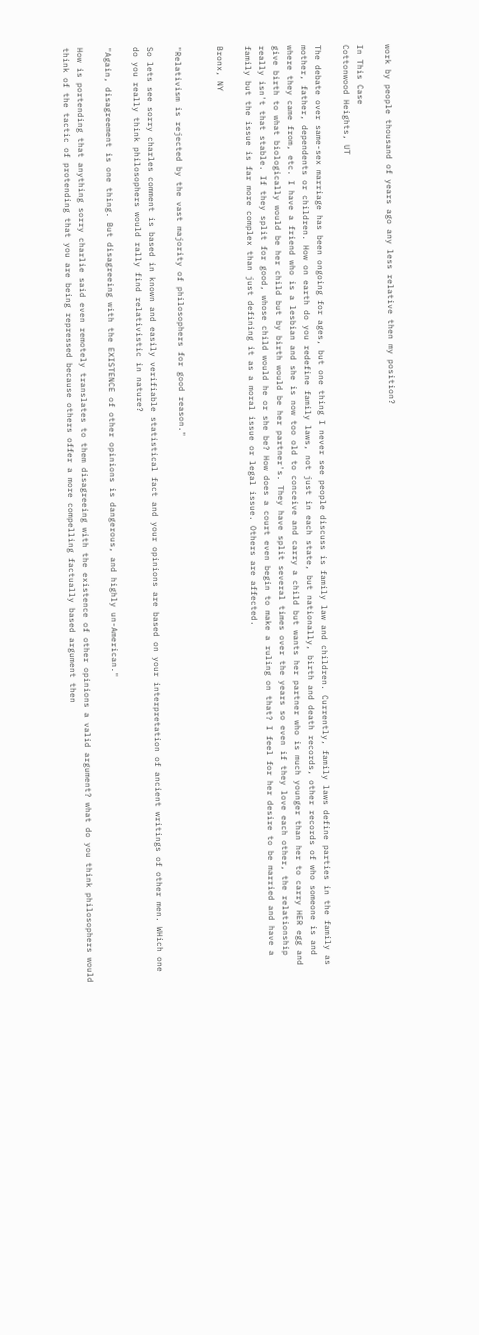work by people thousand of years ago any less relative then my position?

In This Case
Cottonwood Heights, UT

The debate over same-sex marriage has been ongoing for ages, but one thing I never see people discuss is family law and children. Currently, family laws define parties in the family as mother, father, dependents or children. How on earth do you redefine family laws, not just in each state, but nationally, birth and death records, other records of who someone is and where they came from, etc. I have a friend who is a lesbian and she is now too old to conceive and carry a child but wants her partner who is much younger than her to carry HER egg and give birth to what biologically would be her child but by birth would be her partner's. They have split several times over the years so even if they love each other, the relationship really isn't that stable. If they split for good, whose child would he or she be? How does a court even begin to make a ruling on that? I feel for her desire to be married and have a family but the issue is far more complex than just defining it as a moral issue or legal issue. Others are affected.

Bronx, NY


"Relativism is rejected by the vast majority of philosophers for good reason."

So lets see sorry charles comment is based in known and easily verifiable statistical fact and your opinions are based on your interpretation of ancient writings of other men. WHich one do you really think philosophers would rally find relativistic in nature?

"Again, disagreement is one thing. But disagreeing with the EXISTENCE of other opinions is dangerous, and highly un-American."

How is portending that anything sorry charlie said even remotely translates to them disagreeing with the existence of other opinions a valid argument? what do you think philosophers would think of the tactic of protending that you are being repressed because others offer a more compelling factually based argument then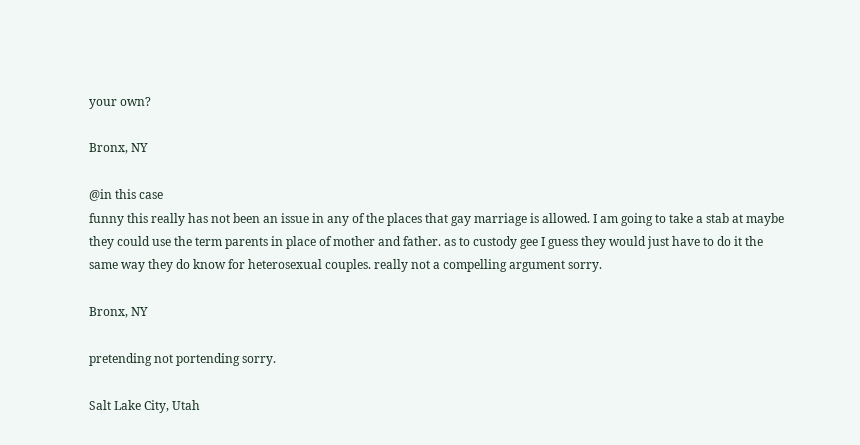your own?

Bronx, NY

@in this case
funny this really has not been an issue in any of the places that gay marriage is allowed. I am going to take a stab at maybe they could use the term parents in place of mother and father. as to custody gee I guess they would just have to do it the same way they do know for heterosexual couples. really not a compelling argument sorry.

Bronx, NY

pretending not portending sorry.

Salt Lake City, Utah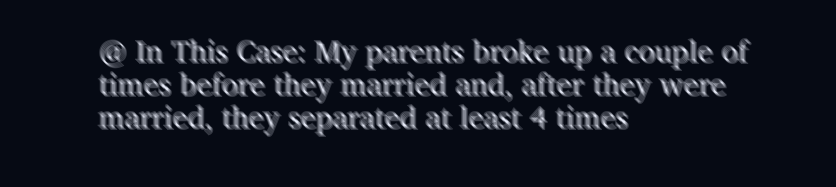@ In This Case: My parents broke up a couple of times before they married and, after they were married, they separated at least 4 times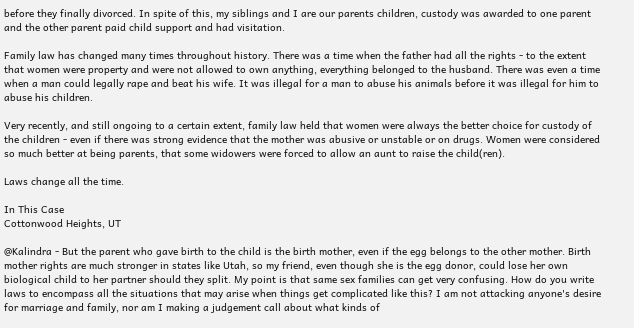before they finally divorced. In spite of this, my siblings and I are our parents children, custody was awarded to one parent and the other parent paid child support and had visitation.

Family law has changed many times throughout history. There was a time when the father had all the rights - to the extent that women were property and were not allowed to own anything, everything belonged to the husband. There was even a time when a man could legally rape and beat his wife. It was illegal for a man to abuse his animals before it was illegal for him to abuse his children.

Very recently, and still ongoing to a certain extent, family law held that women were always the better choice for custody of the children - even if there was strong evidence that the mother was abusive or unstable or on drugs. Women were considered so much better at being parents, that some widowers were forced to allow an aunt to raise the child(ren).

Laws change all the time.

In This Case
Cottonwood Heights, UT

@Kalindra - But the parent who gave birth to the child is the birth mother, even if the egg belongs to the other mother. Birth mother rights are much stronger in states like Utah, so my friend, even though she is the egg donor, could lose her own biological child to her partner should they split. My point is that same sex families can get very confusing. How do you write laws to encompass all the situations that may arise when things get complicated like this? I am not attacking anyone's desire for marriage and family, nor am I making a judgement call about what kinds of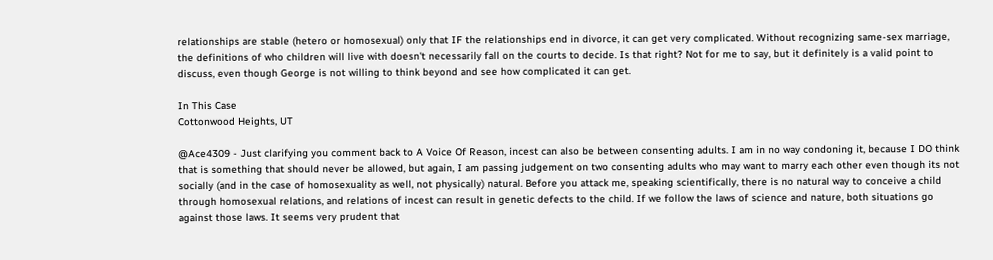relationships are stable (hetero or homosexual) only that IF the relationships end in divorce, it can get very complicated. Without recognizing same-sex marriage, the definitions of who children will live with doesn't necessarily fall on the courts to decide. Is that right? Not for me to say, but it definitely is a valid point to discuss, even though George is not willing to think beyond and see how complicated it can get.

In This Case
Cottonwood Heights, UT

@Ace4309 - Just clarifying you comment back to A Voice Of Reason, incest can also be between consenting adults. I am in no way condoning it, because I DO think that is something that should never be allowed, but again, I am passing judgement on two consenting adults who may want to marry each other even though its not socially (and in the case of homosexuality as well, not physically) natural. Before you attack me, speaking scientifically, there is no natural way to conceive a child through homosexual relations, and relations of incest can result in genetic defects to the child. If we follow the laws of science and nature, both situations go against those laws. It seems very prudent that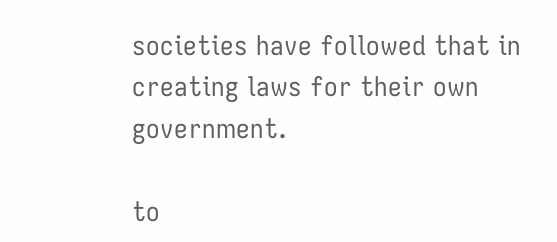societies have followed that in creating laws for their own government.

to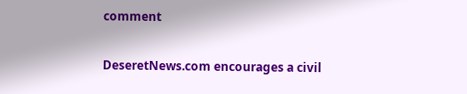comment

DeseretNews.com encourages a civil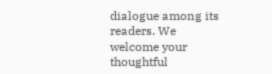dialogue among its readers. We welcome your thoughtful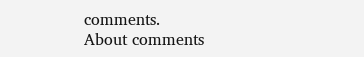comments.
About comments